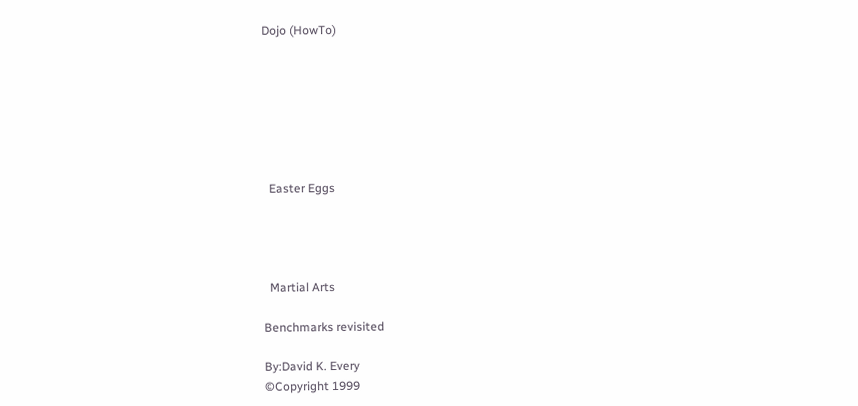Dojo (HowTo)







  Easter Eggs




  Martial Arts

Benchmarks revisited

By:David K. Every
©Copyright 1999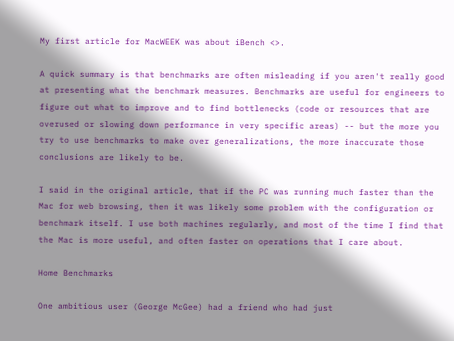My first article for MacWEEK was about iBench <>.

A quick summary is that benchmarks are often misleading if you aren't really good at presenting what the benchmark measures. Benchmarks are useful for engineers to figure out what to improve and to find bottlenecks (code or resources that are overused or slowing down performance in very specific areas) -- but the more you try to use benchmarks to make over generalizations, the more inaccurate those conclusions are likely to be.

I said in the original article, that if the PC was running much faster than the Mac for web browsing, then it was likely some problem with the configuration or benchmark itself. I use both machines regularly, and most of the time I find that the Mac is more useful, and often faster on operations that I care about.

Home Benchmarks

One ambitious user (George McGee) had a friend who had just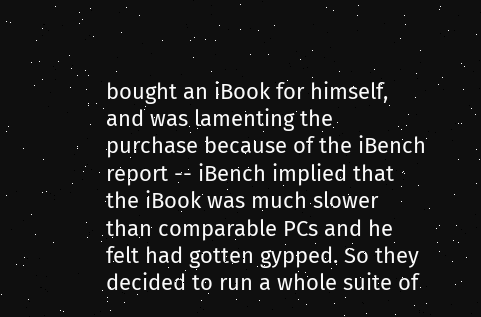bought an iBook for himself, and was lamenting the purchase because of the iBench report -- iBench implied that the iBook was much slower than comparable PCs and he felt had gotten gypped. So they decided to run a whole suite of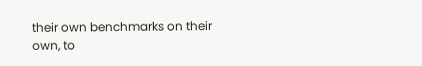their own benchmarks on their own, to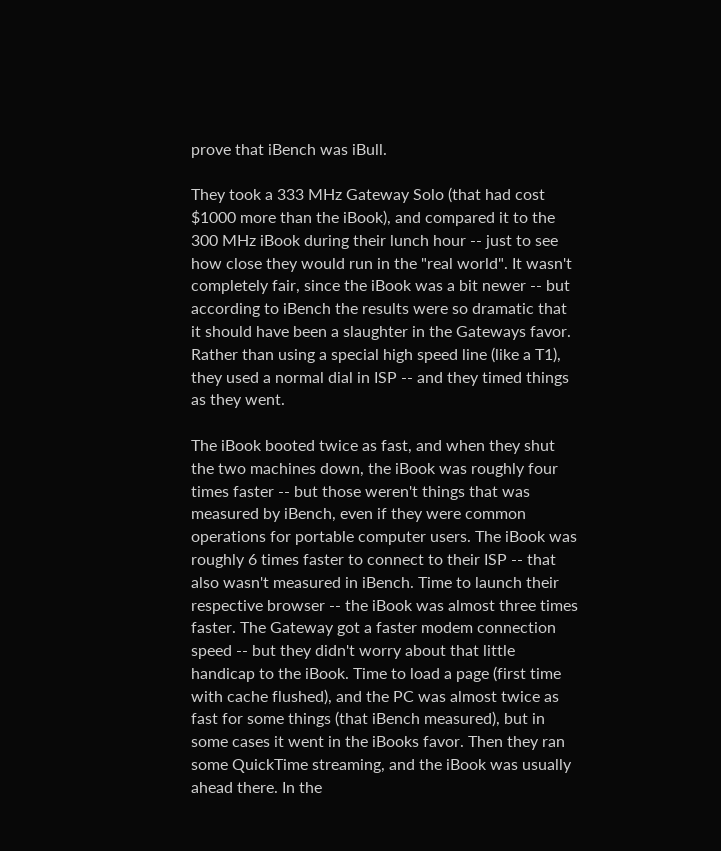prove that iBench was iBull.

They took a 333 MHz Gateway Solo (that had cost $1000 more than the iBook), and compared it to the 300 MHz iBook during their lunch hour -- just to see how close they would run in the "real world". It wasn't completely fair, since the iBook was a bit newer -- but according to iBench the results were so dramatic that it should have been a slaughter in the Gateways favor. Rather than using a special high speed line (like a T1), they used a normal dial in ISP -- and they timed things as they went.

The iBook booted twice as fast, and when they shut the two machines down, the iBook was roughly four times faster -- but those weren't things that was measured by iBench, even if they were common operations for portable computer users. The iBook was roughly 6 times faster to connect to their ISP -- that also wasn't measured in iBench. Time to launch their respective browser -- the iBook was almost three times faster. The Gateway got a faster modem connection speed -- but they didn't worry about that little handicap to the iBook. Time to load a page (first time with cache flushed), and the PC was almost twice as fast for some things (that iBench measured), but in some cases it went in the iBooks favor. Then they ran some QuickTime streaming, and the iBook was usually ahead there. In the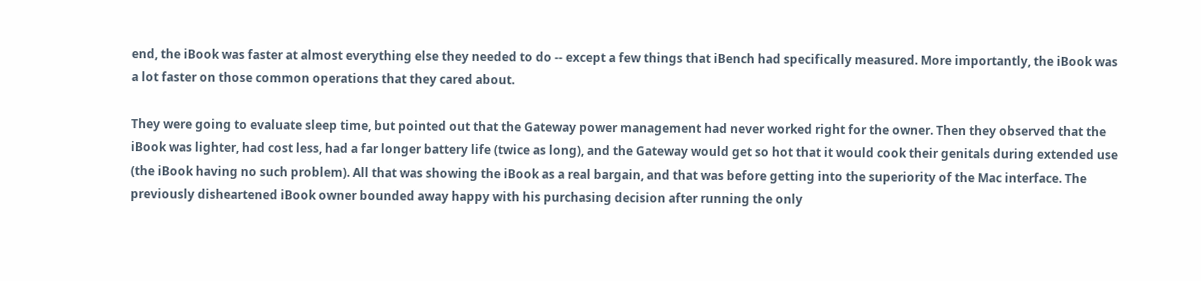end, the iBook was faster at almost everything else they needed to do -- except a few things that iBench had specifically measured. More importantly, the iBook was a lot faster on those common operations that they cared about.

They were going to evaluate sleep time, but pointed out that the Gateway power management had never worked right for the owner. Then they observed that the iBook was lighter, had cost less, had a far longer battery life (twice as long), and the Gateway would get so hot that it would cook their genitals during extended use (the iBook having no such problem). All that was showing the iBook as a real bargain, and that was before getting into the superiority of the Mac interface. The previously disheartened iBook owner bounded away happy with his purchasing decision after running the only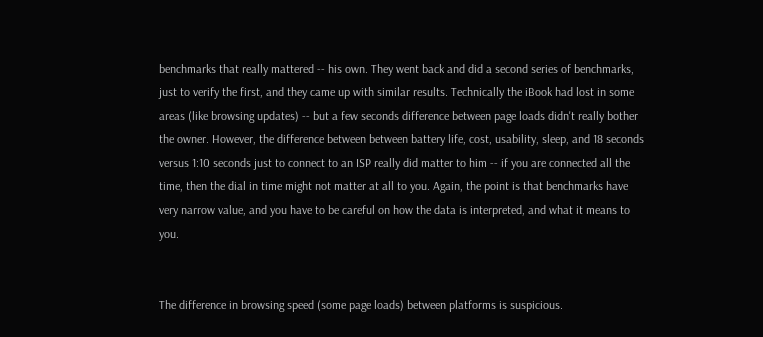benchmarks that really mattered -- his own. They went back and did a second series of benchmarks, just to verify the first, and they came up with similar results. Technically the iBook had lost in some areas (like browsing updates) -- but a few seconds difference between page loads didn't really bother the owner. However, the difference between between battery life, cost, usability, sleep, and 18 seconds versus 1:10 seconds just to connect to an ISP really did matter to him -- if you are connected all the time, then the dial in time might not matter at all to you. Again, the point is that benchmarks have very narrow value, and you have to be careful on how the data is interpreted, and what it means to you.


The difference in browsing speed (some page loads) between platforms is suspicious.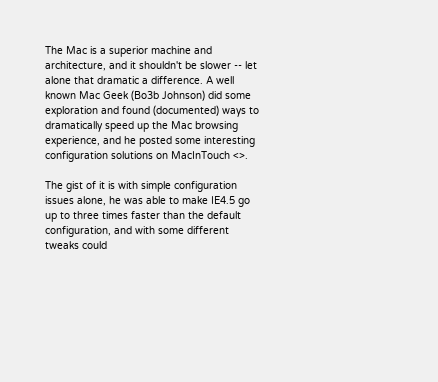The Mac is a superior machine and architecture, and it shouldn't be slower -- let alone that dramatic a difference. A well known Mac Geek (Bo3b Johnson) did some exploration and found (documented) ways to dramatically speed up the Mac browsing experience, and he posted some interesting configuration solutions on MacInTouch <>.

The gist of it is with simple configuration issues alone, he was able to make IE4.5 go up to three times faster than the default configuration, and with some different tweaks could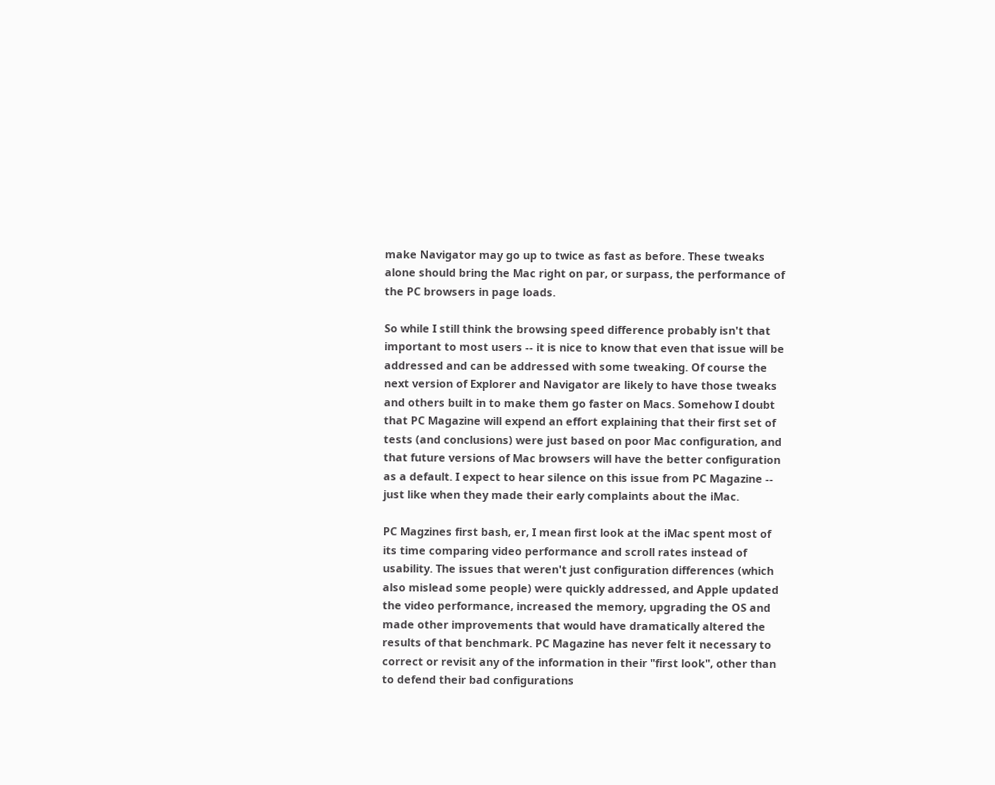make Navigator may go up to twice as fast as before. These tweaks alone should bring the Mac right on par, or surpass, the performance of the PC browsers in page loads.

So while I still think the browsing speed difference probably isn't that important to most users -- it is nice to know that even that issue will be addressed and can be addressed with some tweaking. Of course the next version of Explorer and Navigator are likely to have those tweaks and others built in to make them go faster on Macs. Somehow I doubt that PC Magazine will expend an effort explaining that their first set of tests (and conclusions) were just based on poor Mac configuration, and that future versions of Mac browsers will have the better configuration as a default. I expect to hear silence on this issue from PC Magazine -- just like when they made their early complaints about the iMac.

PC Magzines first bash, er, I mean first look at the iMac spent most of its time comparing video performance and scroll rates instead of usability. The issues that weren't just configuration differences (which also mislead some people) were quickly addressed, and Apple updated the video performance, increased the memory, upgrading the OS and made other improvements that would have dramatically altered the results of that benchmark. PC Magazine has never felt it necessary to correct or revisit any of the information in their "first look", other than to defend their bad configurations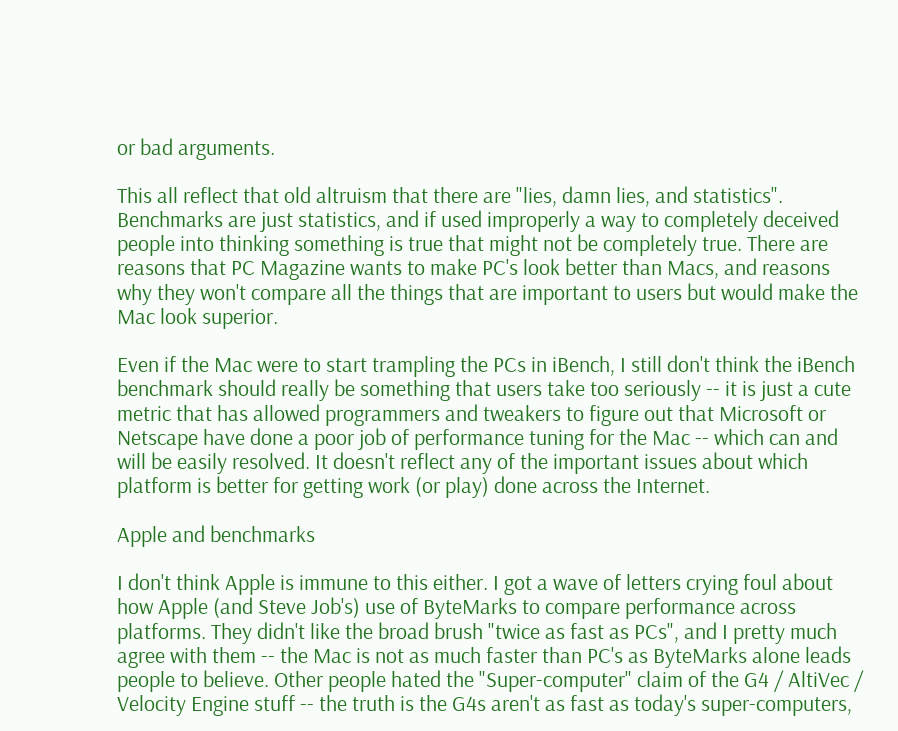or bad arguments.

This all reflect that old altruism that there are "lies, damn lies, and statistics". Benchmarks are just statistics, and if used improperly a way to completely deceived people into thinking something is true that might not be completely true. There are reasons that PC Magazine wants to make PC's look better than Macs, and reasons why they won't compare all the things that are important to users but would make the Mac look superior.

Even if the Mac were to start trampling the PCs in iBench, I still don't think the iBench benchmark should really be something that users take too seriously -- it is just a cute metric that has allowed programmers and tweakers to figure out that Microsoft or Netscape have done a poor job of performance tuning for the Mac -- which can and will be easily resolved. It doesn't reflect any of the important issues about which platform is better for getting work (or play) done across the Internet.

Apple and benchmarks

I don't think Apple is immune to this either. I got a wave of letters crying foul about how Apple (and Steve Job's) use of ByteMarks to compare performance across platforms. They didn't like the broad brush "twice as fast as PCs", and I pretty much agree with them -- the Mac is not as much faster than PC's as ByteMarks alone leads people to believe. Other people hated the "Super-computer" claim of the G4 / AltiVec / Velocity Engine stuff -- the truth is the G4s aren't as fast as today's super-computers,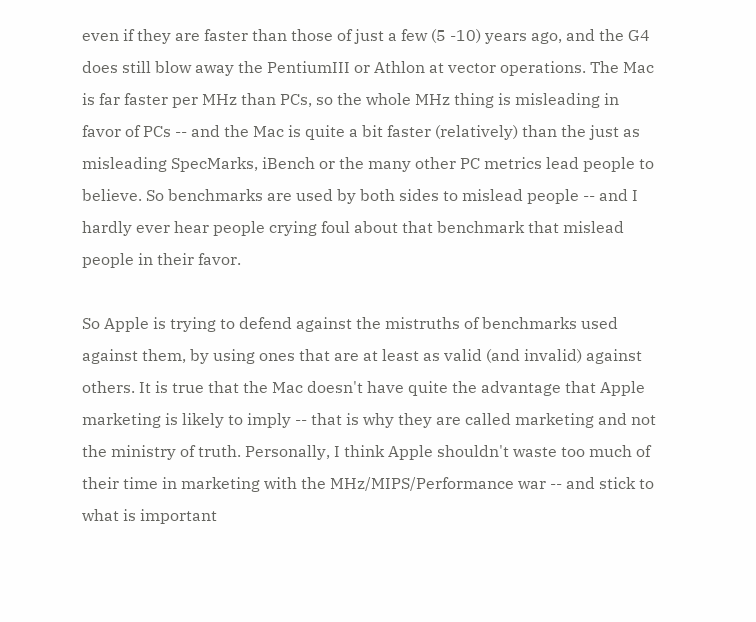even if they are faster than those of just a few (5 -10) years ago, and the G4 does still blow away the PentiumIII or Athlon at vector operations. The Mac is far faster per MHz than PCs, so the whole MHz thing is misleading in favor of PCs -- and the Mac is quite a bit faster (relatively) than the just as misleading SpecMarks, iBench or the many other PC metrics lead people to believe. So benchmarks are used by both sides to mislead people -- and I hardly ever hear people crying foul about that benchmark that mislead people in their favor.

So Apple is trying to defend against the mistruths of benchmarks used against them, by using ones that are at least as valid (and invalid) against others. It is true that the Mac doesn't have quite the advantage that Apple marketing is likely to imply -- that is why they are called marketing and not the ministry of truth. Personally, I think Apple shouldn't waste too much of their time in marketing with the MHz/MIPS/Performance war -- and stick to what is important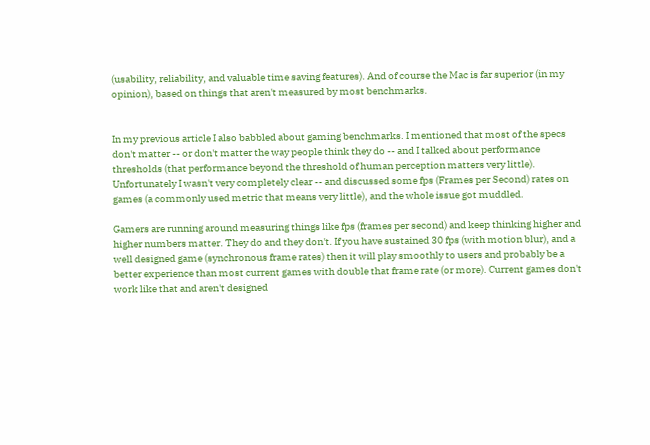(usability, reliability, and valuable time saving features). And of course the Mac is far superior (in my opinion), based on things that aren't measured by most benchmarks.


In my previous article I also babbled about gaming benchmarks. I mentioned that most of the specs don't matter -- or don't matter the way people think they do -- and I talked about performance thresholds (that performance beyond the threshold of human perception matters very little). Unfortunately I wasn't very completely clear -- and discussed some fps (Frames per Second) rates on games (a commonly used metric that means very little), and the whole issue got muddled.

Gamers are running around measuring things like fps (frames per second) and keep thinking higher and higher numbers matter. They do and they don't. If you have sustained 30 fps (with motion blur), and a well designed game (synchronous frame rates) then it will play smoothly to users and probably be a better experience than most current games with double that frame rate (or more). Current games don't work like that and aren't designed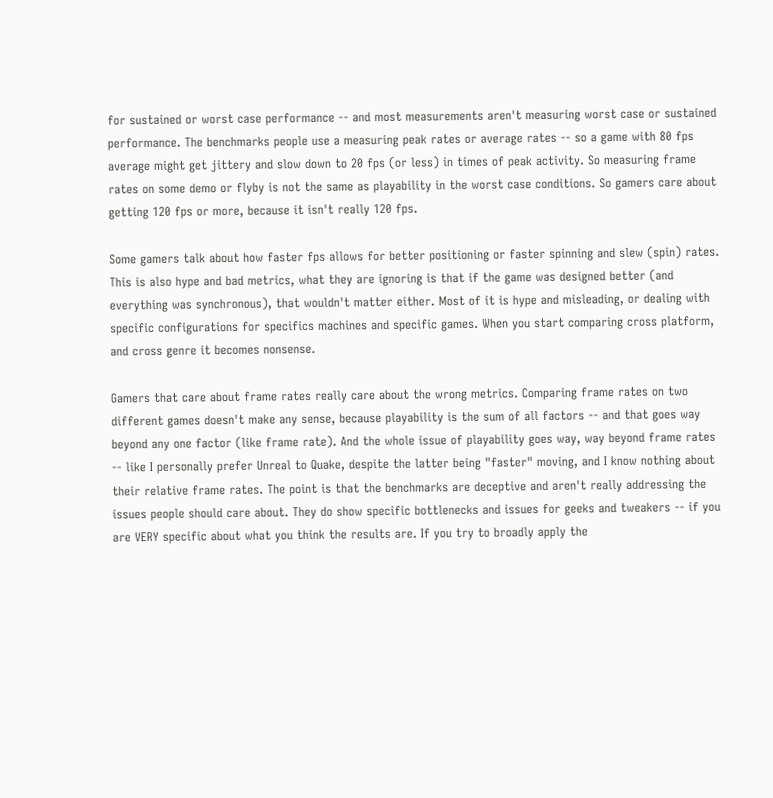for sustained or worst case performance -- and most measurements aren't measuring worst case or sustained performance. The benchmarks people use a measuring peak rates or average rates -- so a game with 80 fps average might get jittery and slow down to 20 fps (or less) in times of peak activity. So measuring frame rates on some demo or flyby is not the same as playability in the worst case conditions. So gamers care about getting 120 fps or more, because it isn't really 120 fps.

Some gamers talk about how faster fps allows for better positioning or faster spinning and slew (spin) rates. This is also hype and bad metrics, what they are ignoring is that if the game was designed better (and everything was synchronous), that wouldn't matter either. Most of it is hype and misleading, or dealing with specific configurations for specifics machines and specific games. When you start comparing cross platform, and cross genre it becomes nonsense.

Gamers that care about frame rates really care about the wrong metrics. Comparing frame rates on two different games doesn't make any sense, because playability is the sum of all factors -- and that goes way beyond any one factor (like frame rate). And the whole issue of playability goes way, way beyond frame rates -- like I personally prefer Unreal to Quake, despite the latter being "faster" moving, and I know nothing about their relative frame rates. The point is that the benchmarks are deceptive and aren't really addressing the issues people should care about. They do show specific bottlenecks and issues for geeks and tweakers -- if you are VERY specific about what you think the results are. If you try to broadly apply the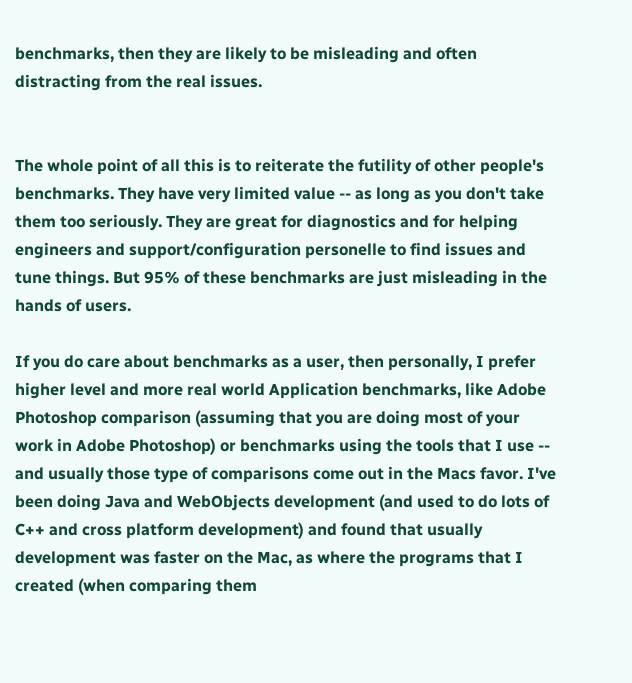benchmarks, then they are likely to be misleading and often distracting from the real issues.


The whole point of all this is to reiterate the futility of other people's benchmarks. They have very limited value -- as long as you don't take them too seriously. They are great for diagnostics and for helping engineers and support/configuration personelle to find issues and tune things. But 95% of these benchmarks are just misleading in the hands of users.

If you do care about benchmarks as a user, then personally, I prefer higher level and more real world Application benchmarks, like Adobe Photoshop comparison (assuming that you are doing most of your work in Adobe Photoshop) or benchmarks using the tools that I use -- and usually those type of comparisons come out in the Macs favor. I've been doing Java and WebObjects development (and used to do lots of C++ and cross platform development) and found that usually development was faster on the Mac, as where the programs that I created (when comparing them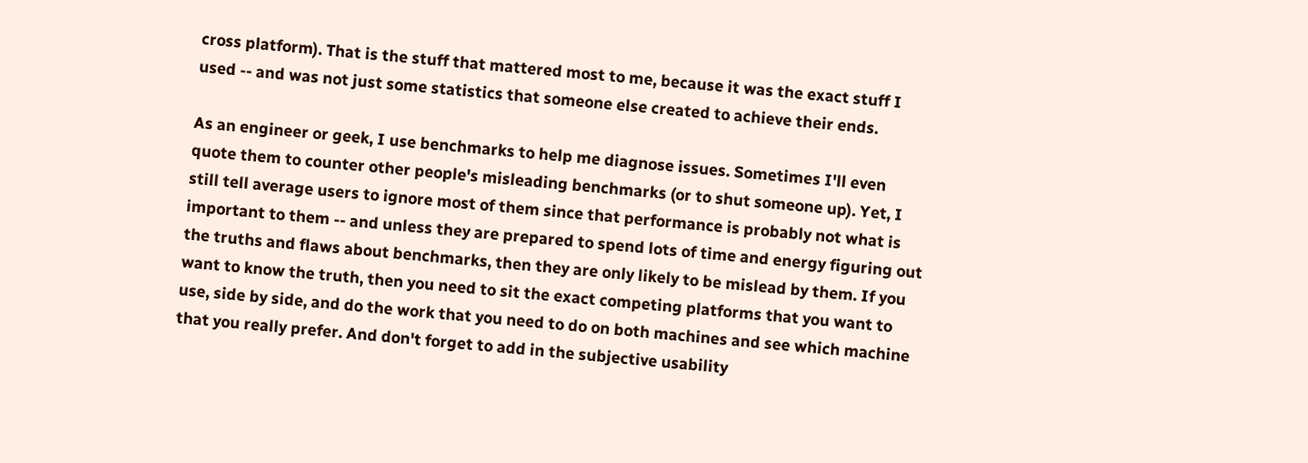cross platform). That is the stuff that mattered most to me, because it was the exact stuff I used -- and was not just some statistics that someone else created to achieve their ends.

As an engineer or geek, I use benchmarks to help me diagnose issues. Sometimes I'll even quote them to counter other people's misleading benchmarks (or to shut someone up). Yet, I still tell average users to ignore most of them since that performance is probably not what is important to them -- and unless they are prepared to spend lots of time and energy figuring out the truths and flaws about benchmarks, then they are only likely to be mislead by them. If you want to know the truth, then you need to sit the exact competing platforms that you want to use, side by side, and do the work that you need to do on both machines and see which machine that you really prefer. And don't forget to add in the subjective usability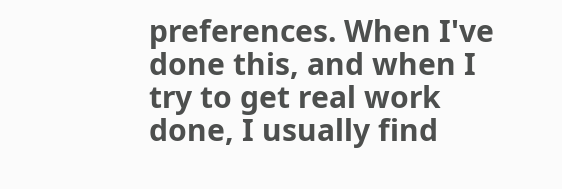preferences. When I've done this, and when I try to get real work done, I usually find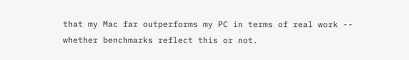that my Mac far outperforms my PC in terms of real work -- whether benchmarks reflect this or not.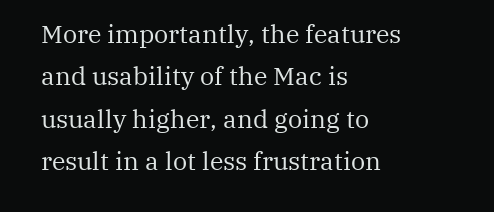More importantly, the features and usability of the Mac is usually higher, and going to result in a lot less frustration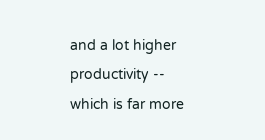and a lot higher productivity -- which is far more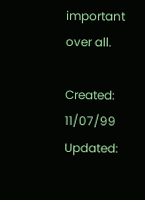important over all.

Created: 11/07/99
Updated: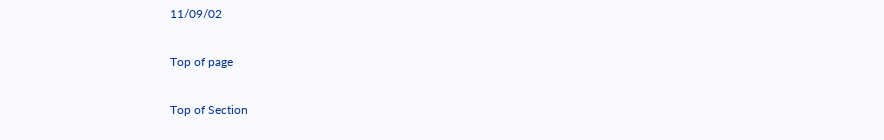11/09/02

Top of page

Top of Section